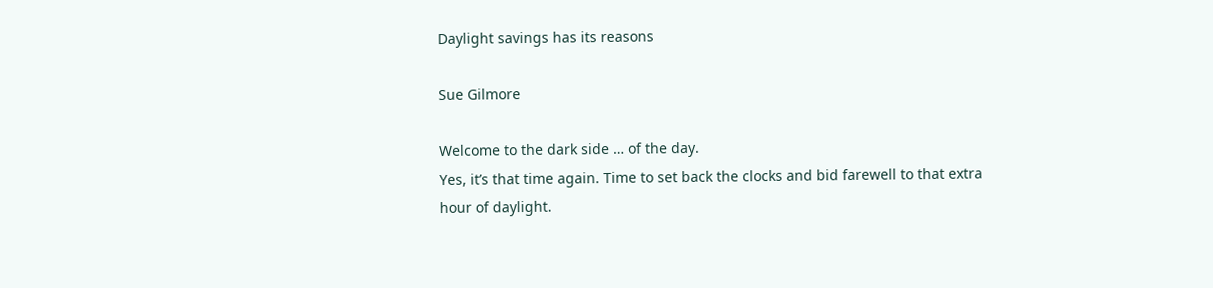Daylight savings has its reasons

Sue Gilmore

Welcome to the dark side … of the day.
Yes, it’s that time again. Time to set back the clocks and bid farewell to that extra hour of daylight.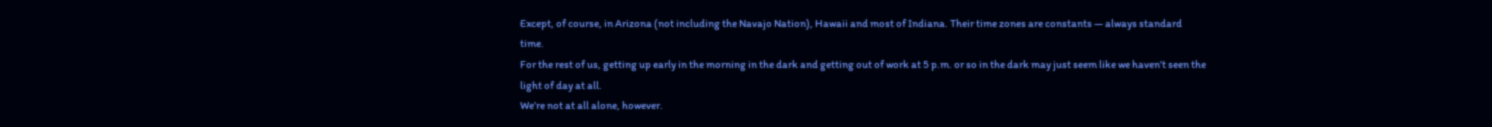Except, of course, in Arizona (not including the Navajo Nation), Hawaii and most of Indiana. Their time zones are constants — always standard time.
For the rest of us, getting up early in the morning in the dark and getting out of work at 5 p.m. or so in the dark may just seem like we haven’t seen the light of day at all.
We’re not at all alone, however.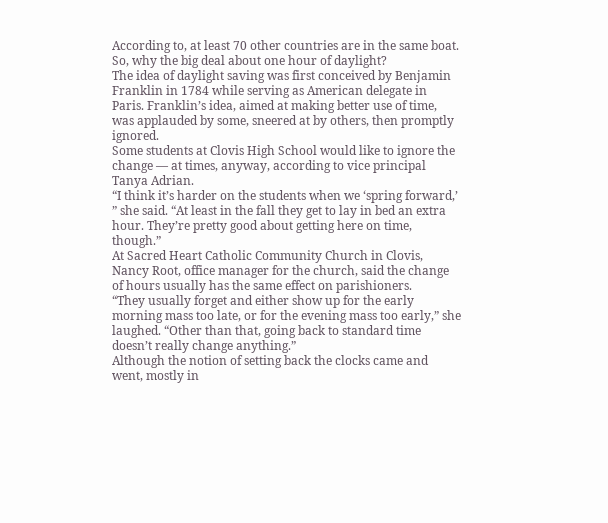According to, at least 70 other countries are in the same boat.
So, why the big deal about one hour of daylight?
The idea of daylight saving was first conceived by Benjamin Franklin in 1784 while serving as American delegate in Paris. Franklin’s idea, aimed at making better use of time, was applauded by some, sneered at by others, then promptly ignored.
Some students at Clovis High School would like to ignore the change — at times, anyway, according to vice principal Tanya Adrian.
“I think it’s harder on the students when we ‘spring forward,’ ” she said. “At least in the fall they get to lay in bed an extra hour. They’re pretty good about getting here on time, though.”
At Sacred Heart Catholic Community Church in Clovis, Nancy Root, office manager for the church, said the change of hours usually has the same effect on parishioners.
“They usually forget and either show up for the early morning mass too late, or for the evening mass too early,” she laughed. “Other than that, going back to standard time doesn’t really change anything.”
Although the notion of setting back the clocks came and went, mostly in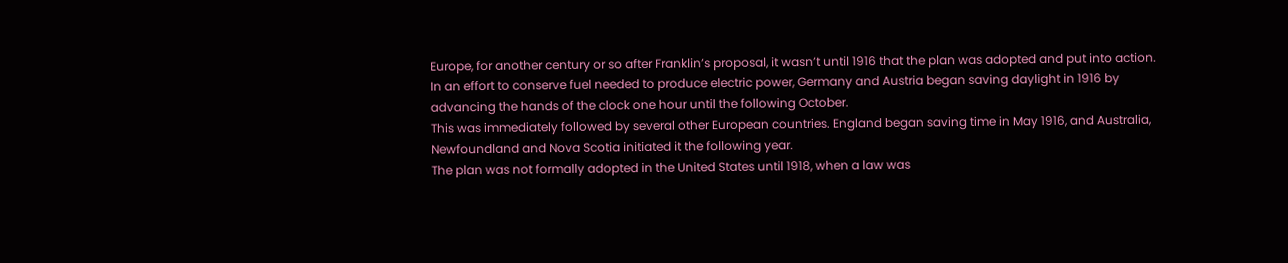Europe, for another century or so after Franklin’s proposal, it wasn’t until 1916 that the plan was adopted and put into action.
In an effort to conserve fuel needed to produce electric power, Germany and Austria began saving daylight in 1916 by advancing the hands of the clock one hour until the following October.
This was immediately followed by several other European countries. England began saving time in May 1916, and Australia, Newfoundland and Nova Scotia initiated it the following year.
The plan was not formally adopted in the United States until 1918, when a law was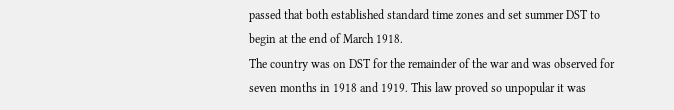passed that both established standard time zones and set summer DST to begin at the end of March 1918.
The country was on DST for the remainder of the war and was observed for seven months in 1918 and 1919. This law proved so unpopular it was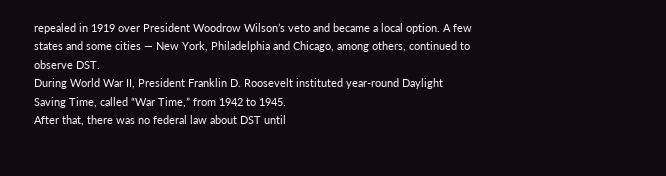repealed in 1919 over President Woodrow Wilson’s veto and became a local option. A few states and some cities — New York, Philadelphia and Chicago, among others, continued to observe DST.
During World War II, President Franklin D. Roosevelt instituted year-round Daylight Saving Time, called “War Time,” from 1942 to 1945.
After that, there was no federal law about DST until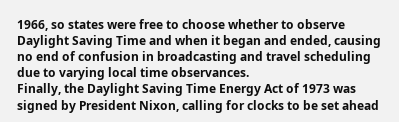1966, so states were free to choose whether to observe Daylight Saving Time and when it began and ended, causing no end of confusion in broadcasting and travel scheduling due to varying local time observances.
Finally, the Daylight Saving Time Energy Act of 1973 was signed by President Nixon, calling for clocks to be set ahead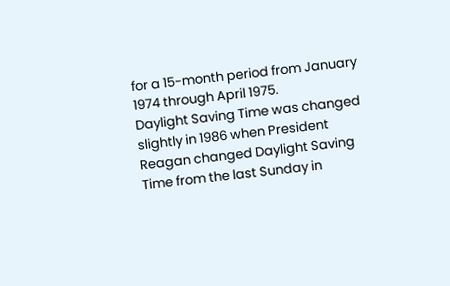for a 15-month period from January 1974 through April 1975.
Daylight Saving Time was changed slightly in 1986 when President Reagan changed Daylight Saving Time from the last Sunday in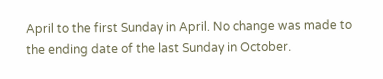April to the first Sunday in April. No change was made to the ending date of the last Sunday in October.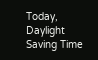Today, Daylight Saving Time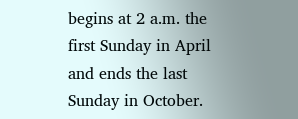begins at 2 a.m. the first Sunday in April and ends the last Sunday in October.